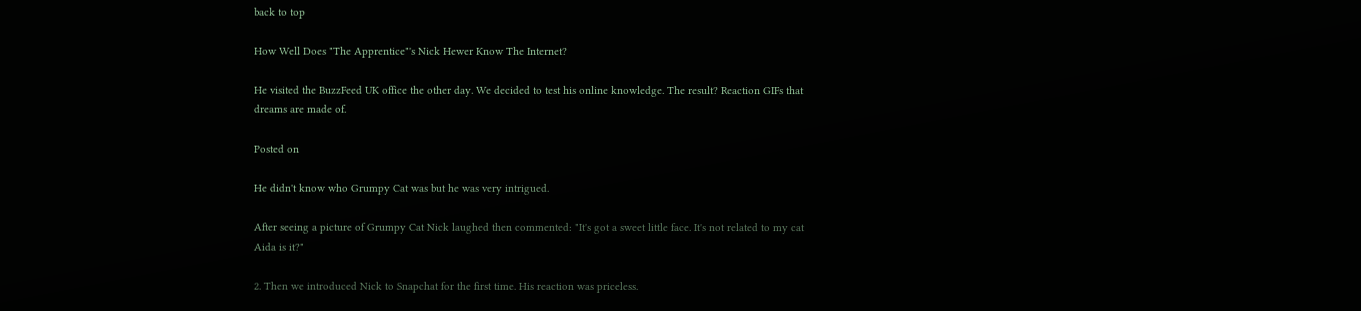back to top

How Well Does "The Apprentice"'s Nick Hewer Know The Internet?

He visited the BuzzFeed UK office the other day. We decided to test his online knowledge. The result? Reaction GIFs that dreams are made of.

Posted on

He didn't know who Grumpy Cat was but he was very intrigued.

After seeing a picture of Grumpy Cat Nick laughed then commented: "It's got a sweet little face. It's not related to my cat Aida is it?"

2. Then we introduced Nick to Snapchat for the first time. His reaction was priceless.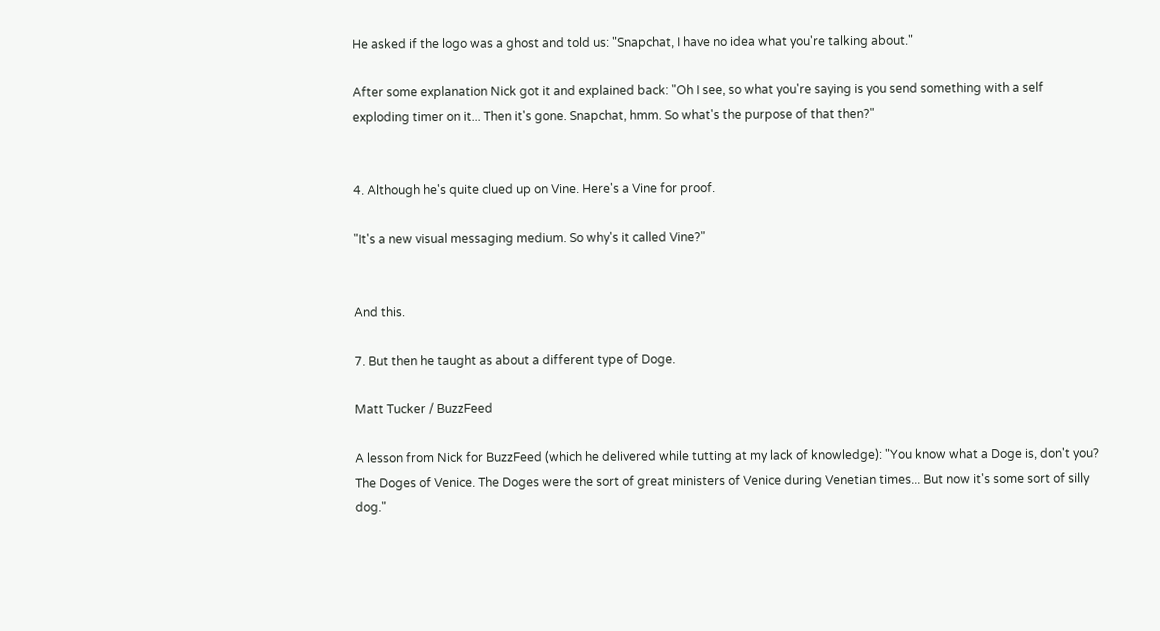He asked if the logo was a ghost and told us: "Snapchat, I have no idea what you're talking about."

After some explanation Nick got it and explained back: "Oh I see, so what you're saying is you send something with a self exploding timer on it... Then it's gone. Snapchat, hmm. So what's the purpose of that then?"


4. Although he's quite clued up on Vine. Here's a Vine for proof.

"It's a new visual messaging medium. So why's it called Vine?"


And this.

7. But then he taught as about a different type of Doge.

Matt Tucker / BuzzFeed

A lesson from Nick for BuzzFeed (which he delivered while tutting at my lack of knowledge): "You know what a Doge is, don't you? The Doges of Venice. The Doges were the sort of great ministers of Venice during Venetian times... But now it's some sort of silly dog."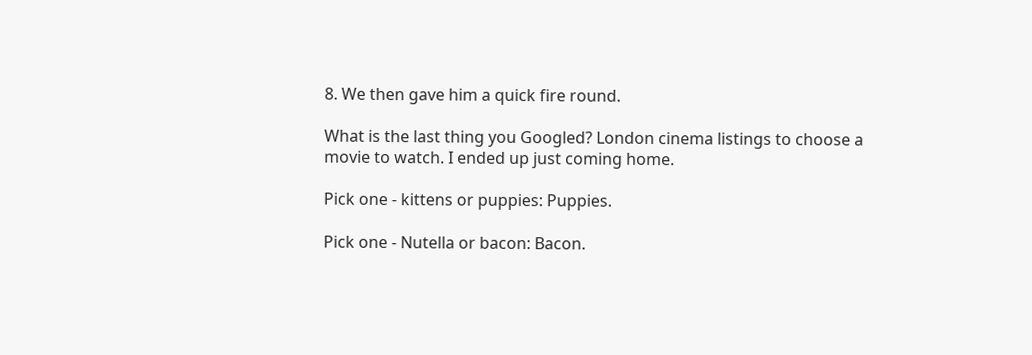8. We then gave him a quick fire round.

What is the last thing you Googled? London cinema listings to choose a movie to watch. I ended up just coming home.

Pick one - kittens or puppies: Puppies.

Pick one - Nutella or bacon: Bacon.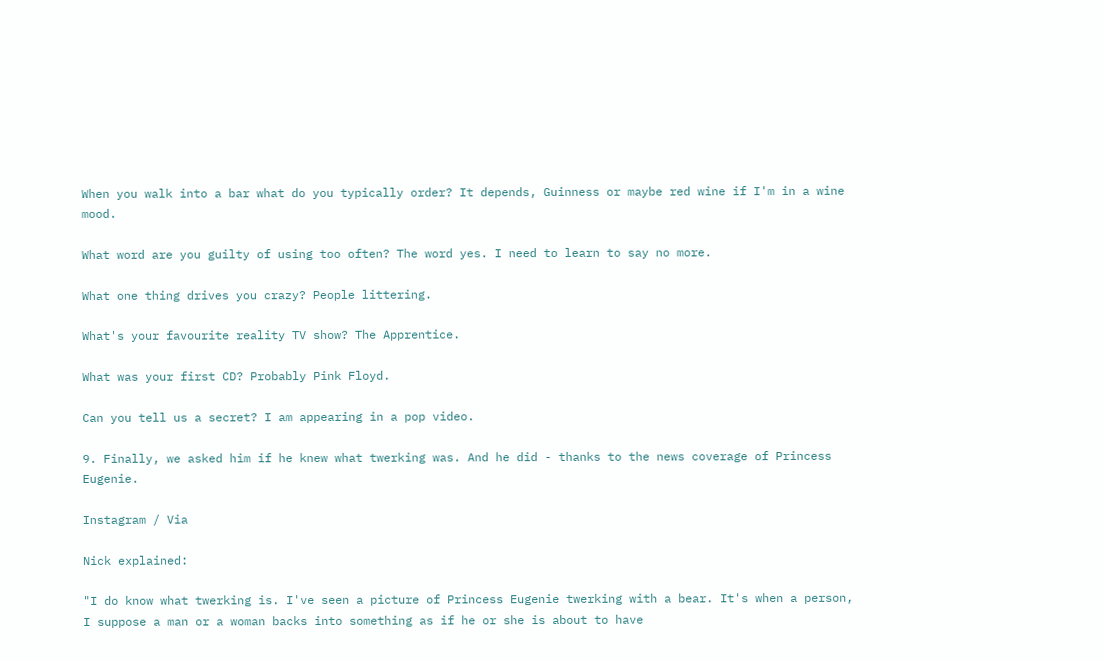When you walk into a bar what do you typically order? It depends, Guinness or maybe red wine if I'm in a wine mood.

What word are you guilty of using too often? The word yes. I need to learn to say no more.

What one thing drives you crazy? People littering.

What's your favourite reality TV show? The Apprentice.

What was your first CD? Probably Pink Floyd.

Can you tell us a secret? I am appearing in a pop video.

9. Finally, we asked him if he knew what twerking was. And he did - thanks to the news coverage of Princess Eugenie.

Instagram / Via

Nick explained:

"I do know what twerking is. I've seen a picture of Princess Eugenie twerking with a bear. It's when a person, I suppose a man or a woman backs into something as if he or she is about to have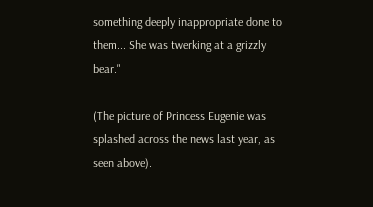something deeply inappropriate done to them... She was twerking at a grizzly bear."

(The picture of Princess Eugenie was splashed across the news last year, as seen above).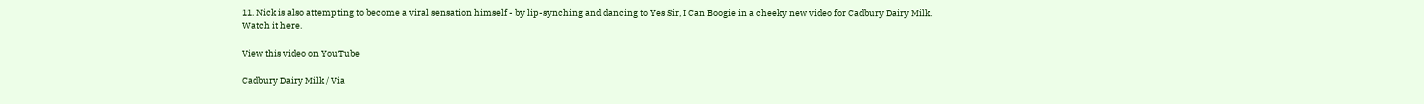11. Nick is also attempting to become a viral sensation himself - by lip-synching and dancing to Yes Sir, I Can Boogie in a cheeky new video for Cadbury Dairy Milk. Watch it here.

View this video on YouTube

Cadbury Dairy Milk / Via